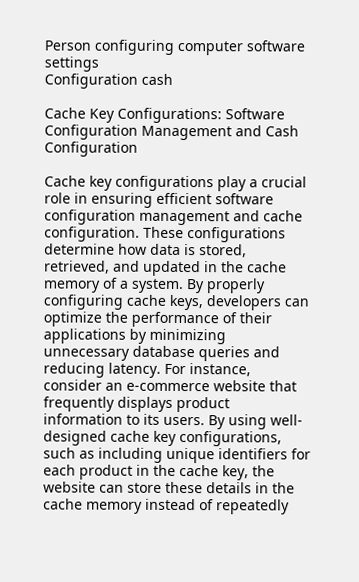Person configuring computer software settings
Configuration cash

Cache Key Configurations: Software Configuration Management and Cash Configuration

Cache key configurations play a crucial role in ensuring efficient software configuration management and cache configuration. These configurations determine how data is stored, retrieved, and updated in the cache memory of a system. By properly configuring cache keys, developers can optimize the performance of their applications by minimizing unnecessary database queries and reducing latency. For instance, consider an e-commerce website that frequently displays product information to its users. By using well-designed cache key configurations, such as including unique identifiers for each product in the cache key, the website can store these details in the cache memory instead of repeatedly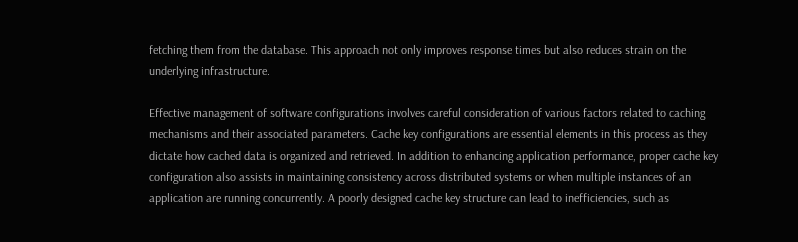fetching them from the database. This approach not only improves response times but also reduces strain on the underlying infrastructure.

Effective management of software configurations involves careful consideration of various factors related to caching mechanisms and their associated parameters. Cache key configurations are essential elements in this process as they dictate how cached data is organized and retrieved. In addition to enhancing application performance, proper cache key configuration also assists in maintaining consistency across distributed systems or when multiple instances of an application are running concurrently. A poorly designed cache key structure can lead to inefficiencies, such as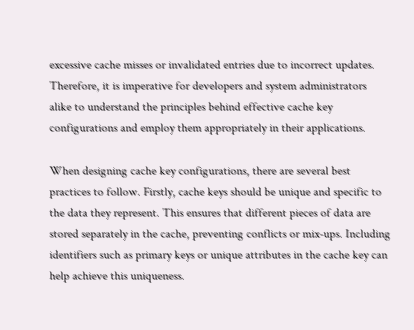excessive cache misses or invalidated entries due to incorrect updates. Therefore, it is imperative for developers and system administrators alike to understand the principles behind effective cache key configurations and employ them appropriately in their applications.

When designing cache key configurations, there are several best practices to follow. Firstly, cache keys should be unique and specific to the data they represent. This ensures that different pieces of data are stored separately in the cache, preventing conflicts or mix-ups. Including identifiers such as primary keys or unique attributes in the cache key can help achieve this uniqueness.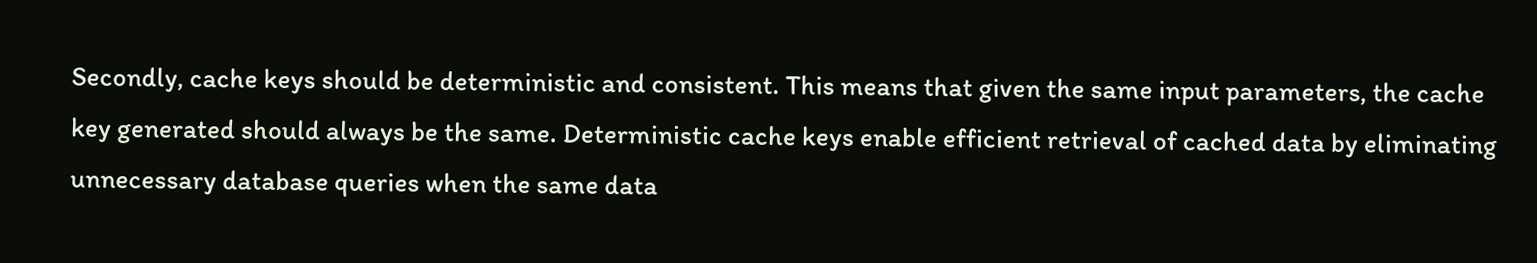Secondly, cache keys should be deterministic and consistent. This means that given the same input parameters, the cache key generated should always be the same. Deterministic cache keys enable efficient retrieval of cached data by eliminating unnecessary database queries when the same data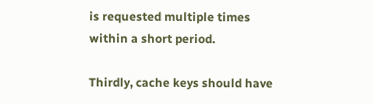is requested multiple times within a short period.

Thirdly, cache keys should have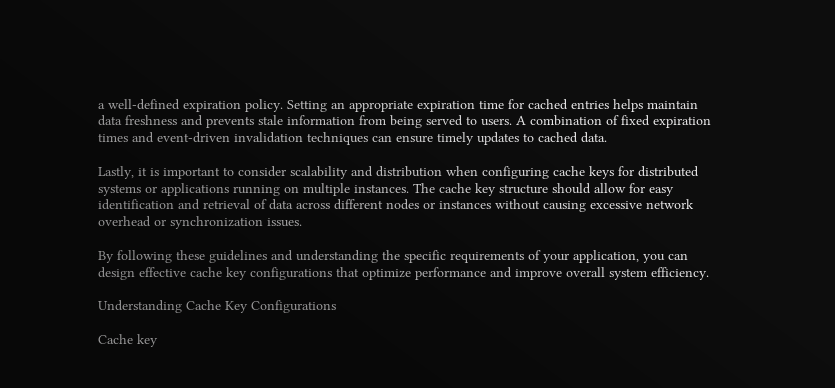a well-defined expiration policy. Setting an appropriate expiration time for cached entries helps maintain data freshness and prevents stale information from being served to users. A combination of fixed expiration times and event-driven invalidation techniques can ensure timely updates to cached data.

Lastly, it is important to consider scalability and distribution when configuring cache keys for distributed systems or applications running on multiple instances. The cache key structure should allow for easy identification and retrieval of data across different nodes or instances without causing excessive network overhead or synchronization issues.

By following these guidelines and understanding the specific requirements of your application, you can design effective cache key configurations that optimize performance and improve overall system efficiency.

Understanding Cache Key Configurations

Cache key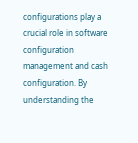configurations play a crucial role in software configuration management and cash configuration. By understanding the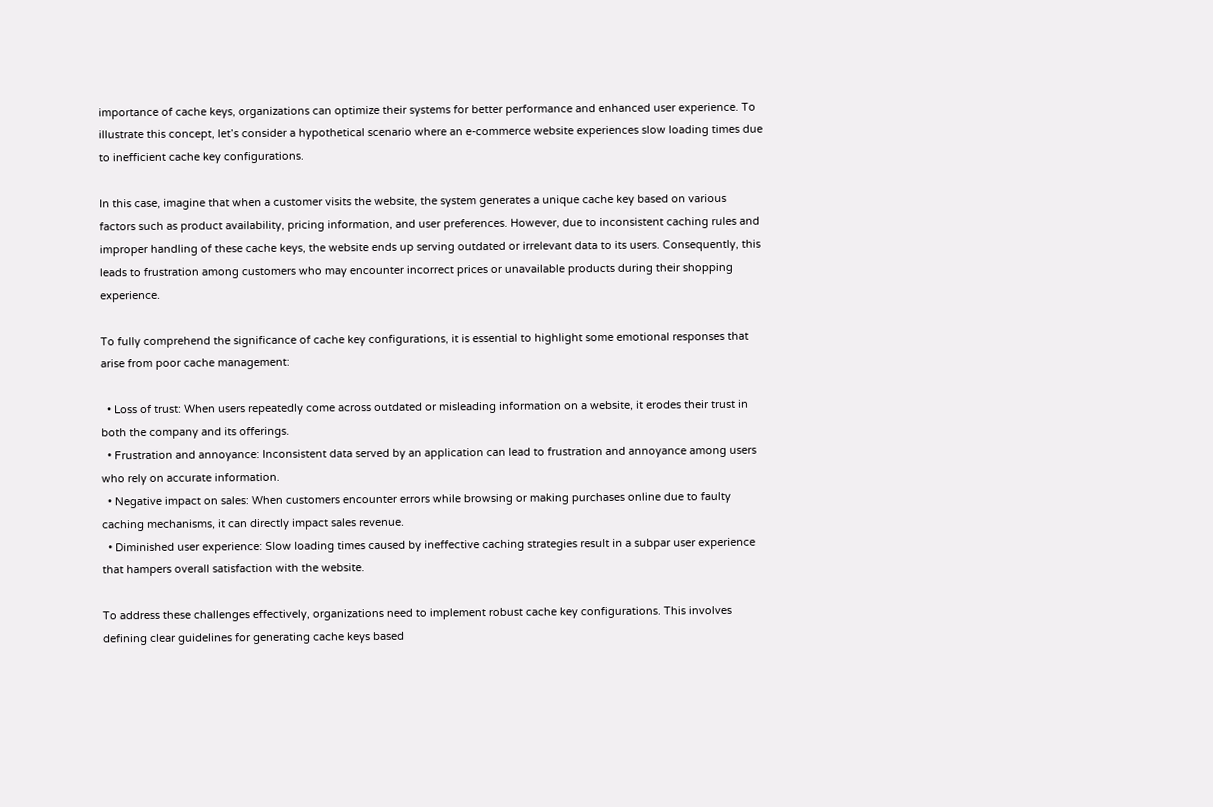importance of cache keys, organizations can optimize their systems for better performance and enhanced user experience. To illustrate this concept, let’s consider a hypothetical scenario where an e-commerce website experiences slow loading times due to inefficient cache key configurations.

In this case, imagine that when a customer visits the website, the system generates a unique cache key based on various factors such as product availability, pricing information, and user preferences. However, due to inconsistent caching rules and improper handling of these cache keys, the website ends up serving outdated or irrelevant data to its users. Consequently, this leads to frustration among customers who may encounter incorrect prices or unavailable products during their shopping experience.

To fully comprehend the significance of cache key configurations, it is essential to highlight some emotional responses that arise from poor cache management:

  • Loss of trust: When users repeatedly come across outdated or misleading information on a website, it erodes their trust in both the company and its offerings.
  • Frustration and annoyance: Inconsistent data served by an application can lead to frustration and annoyance among users who rely on accurate information.
  • Negative impact on sales: When customers encounter errors while browsing or making purchases online due to faulty caching mechanisms, it can directly impact sales revenue.
  • Diminished user experience: Slow loading times caused by ineffective caching strategies result in a subpar user experience that hampers overall satisfaction with the website.

To address these challenges effectively, organizations need to implement robust cache key configurations. This involves defining clear guidelines for generating cache keys based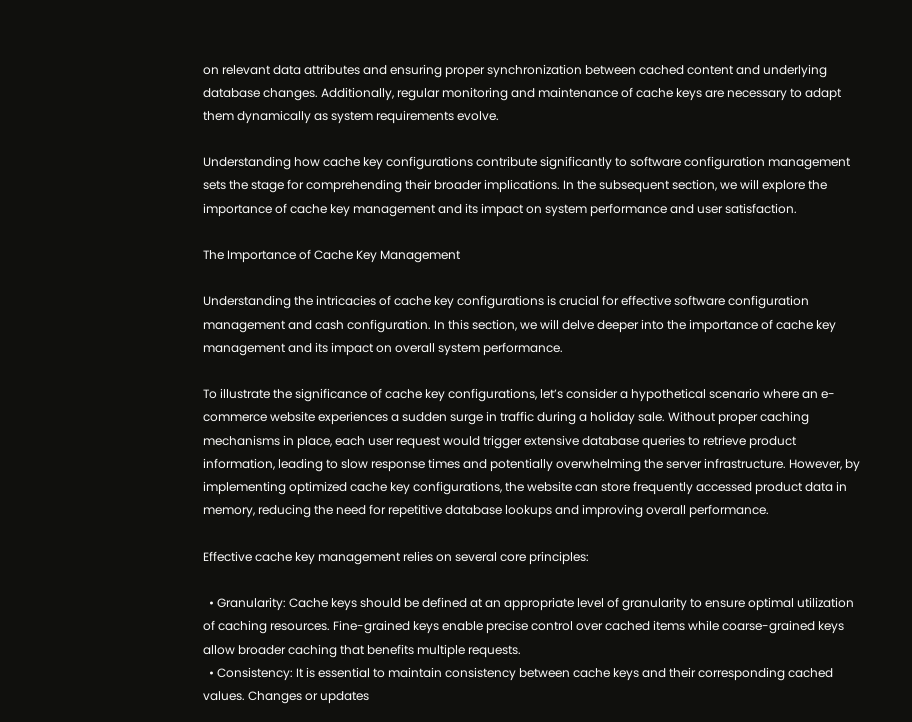on relevant data attributes and ensuring proper synchronization between cached content and underlying database changes. Additionally, regular monitoring and maintenance of cache keys are necessary to adapt them dynamically as system requirements evolve.

Understanding how cache key configurations contribute significantly to software configuration management sets the stage for comprehending their broader implications. In the subsequent section, we will explore the importance of cache key management and its impact on system performance and user satisfaction.

The Importance of Cache Key Management

Understanding the intricacies of cache key configurations is crucial for effective software configuration management and cash configuration. In this section, we will delve deeper into the importance of cache key management and its impact on overall system performance.

To illustrate the significance of cache key configurations, let’s consider a hypothetical scenario where an e-commerce website experiences a sudden surge in traffic during a holiday sale. Without proper caching mechanisms in place, each user request would trigger extensive database queries to retrieve product information, leading to slow response times and potentially overwhelming the server infrastructure. However, by implementing optimized cache key configurations, the website can store frequently accessed product data in memory, reducing the need for repetitive database lookups and improving overall performance.

Effective cache key management relies on several core principles:

  • Granularity: Cache keys should be defined at an appropriate level of granularity to ensure optimal utilization of caching resources. Fine-grained keys enable precise control over cached items while coarse-grained keys allow broader caching that benefits multiple requests.
  • Consistency: It is essential to maintain consistency between cache keys and their corresponding cached values. Changes or updates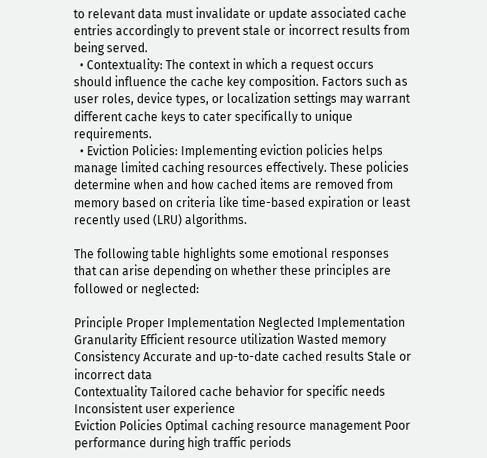to relevant data must invalidate or update associated cache entries accordingly to prevent stale or incorrect results from being served.
  • Contextuality: The context in which a request occurs should influence the cache key composition. Factors such as user roles, device types, or localization settings may warrant different cache keys to cater specifically to unique requirements.
  • Eviction Policies: Implementing eviction policies helps manage limited caching resources effectively. These policies determine when and how cached items are removed from memory based on criteria like time-based expiration or least recently used (LRU) algorithms.

The following table highlights some emotional responses that can arise depending on whether these principles are followed or neglected:

Principle Proper Implementation Neglected Implementation
Granularity Efficient resource utilization Wasted memory
Consistency Accurate and up-to-date cached results Stale or incorrect data
Contextuality Tailored cache behavior for specific needs Inconsistent user experience
Eviction Policies Optimal caching resource management Poor performance during high traffic periods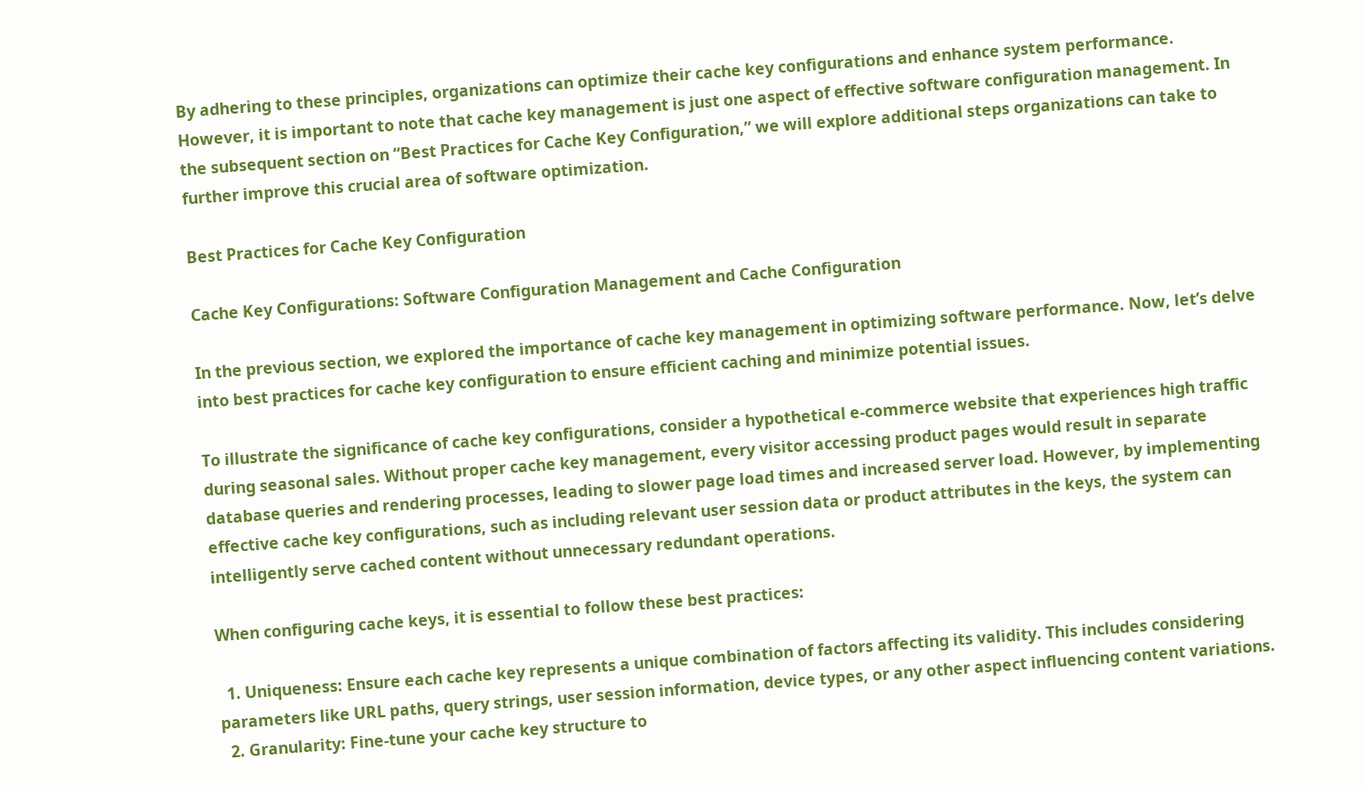By adhering to these principles, organizations can optimize their cache key configurations and enhance system performance. However, it is important to note that cache key management is just one aspect of effective software configuration management. In the subsequent section on “Best Practices for Cache Key Configuration,” we will explore additional steps organizations can take to further improve this crucial area of software optimization.

Best Practices for Cache Key Configuration

Cache Key Configurations: Software Configuration Management and Cache Configuration

In the previous section, we explored the importance of cache key management in optimizing software performance. Now, let’s delve into best practices for cache key configuration to ensure efficient caching and minimize potential issues.

To illustrate the significance of cache key configurations, consider a hypothetical e-commerce website that experiences high traffic during seasonal sales. Without proper cache key management, every visitor accessing product pages would result in separate database queries and rendering processes, leading to slower page load times and increased server load. However, by implementing effective cache key configurations, such as including relevant user session data or product attributes in the keys, the system can intelligently serve cached content without unnecessary redundant operations.

When configuring cache keys, it is essential to follow these best practices:

  1. Uniqueness: Ensure each cache key represents a unique combination of factors affecting its validity. This includes considering parameters like URL paths, query strings, user session information, device types, or any other aspect influencing content variations.
  2. Granularity: Fine-tune your cache key structure to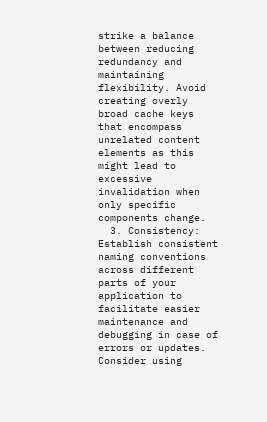strike a balance between reducing redundancy and maintaining flexibility. Avoid creating overly broad cache keys that encompass unrelated content elements as this might lead to excessive invalidation when only specific components change.
  3. Consistency: Establish consistent naming conventions across different parts of your application to facilitate easier maintenance and debugging in case of errors or updates. Consider using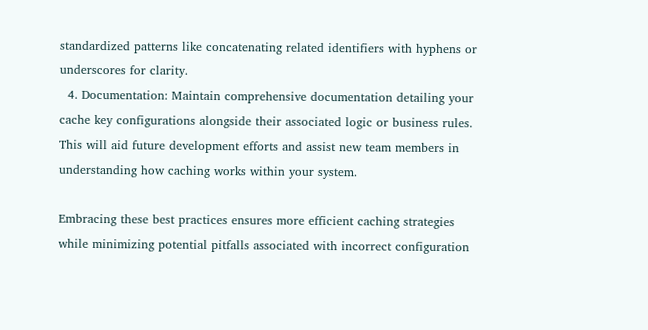standardized patterns like concatenating related identifiers with hyphens or underscores for clarity.
  4. Documentation: Maintain comprehensive documentation detailing your cache key configurations alongside their associated logic or business rules. This will aid future development efforts and assist new team members in understanding how caching works within your system.

Embracing these best practices ensures more efficient caching strategies while minimizing potential pitfalls associated with incorrect configuration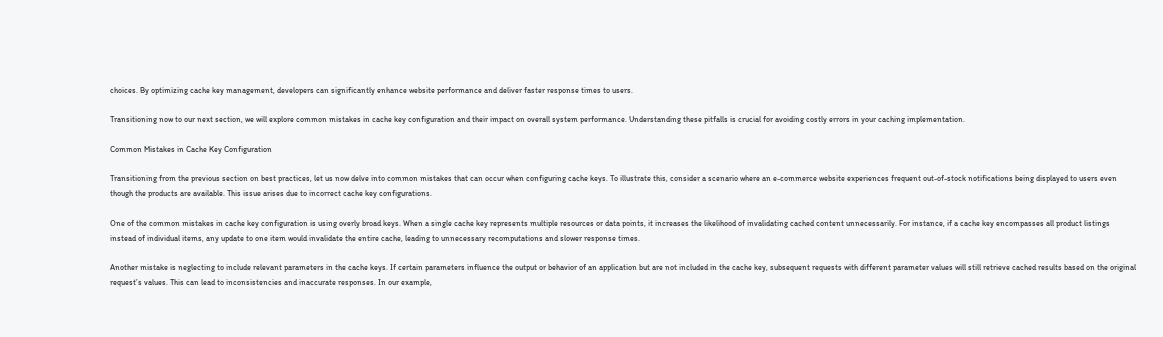choices. By optimizing cache key management, developers can significantly enhance website performance and deliver faster response times to users.

Transitioning now to our next section, we will explore common mistakes in cache key configuration and their impact on overall system performance. Understanding these pitfalls is crucial for avoiding costly errors in your caching implementation.

Common Mistakes in Cache Key Configuration

Transitioning from the previous section on best practices, let us now delve into common mistakes that can occur when configuring cache keys. To illustrate this, consider a scenario where an e-commerce website experiences frequent out-of-stock notifications being displayed to users even though the products are available. This issue arises due to incorrect cache key configurations.

One of the common mistakes in cache key configuration is using overly broad keys. When a single cache key represents multiple resources or data points, it increases the likelihood of invalidating cached content unnecessarily. For instance, if a cache key encompasses all product listings instead of individual items, any update to one item would invalidate the entire cache, leading to unnecessary recomputations and slower response times.

Another mistake is neglecting to include relevant parameters in the cache keys. If certain parameters influence the output or behavior of an application but are not included in the cache key, subsequent requests with different parameter values will still retrieve cached results based on the original request’s values. This can lead to inconsistencies and inaccurate responses. In our example,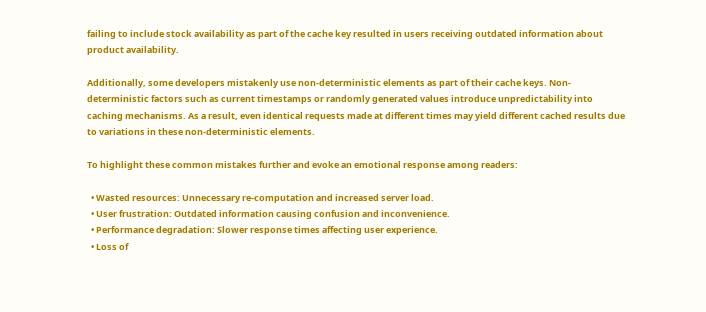failing to include stock availability as part of the cache key resulted in users receiving outdated information about product availability.

Additionally, some developers mistakenly use non-deterministic elements as part of their cache keys. Non-deterministic factors such as current timestamps or randomly generated values introduce unpredictability into caching mechanisms. As a result, even identical requests made at different times may yield different cached results due to variations in these non-deterministic elements.

To highlight these common mistakes further and evoke an emotional response among readers:

  • Wasted resources: Unnecessary re-computation and increased server load.
  • User frustration: Outdated information causing confusion and inconvenience.
  • Performance degradation: Slower response times affecting user experience.
  • Loss of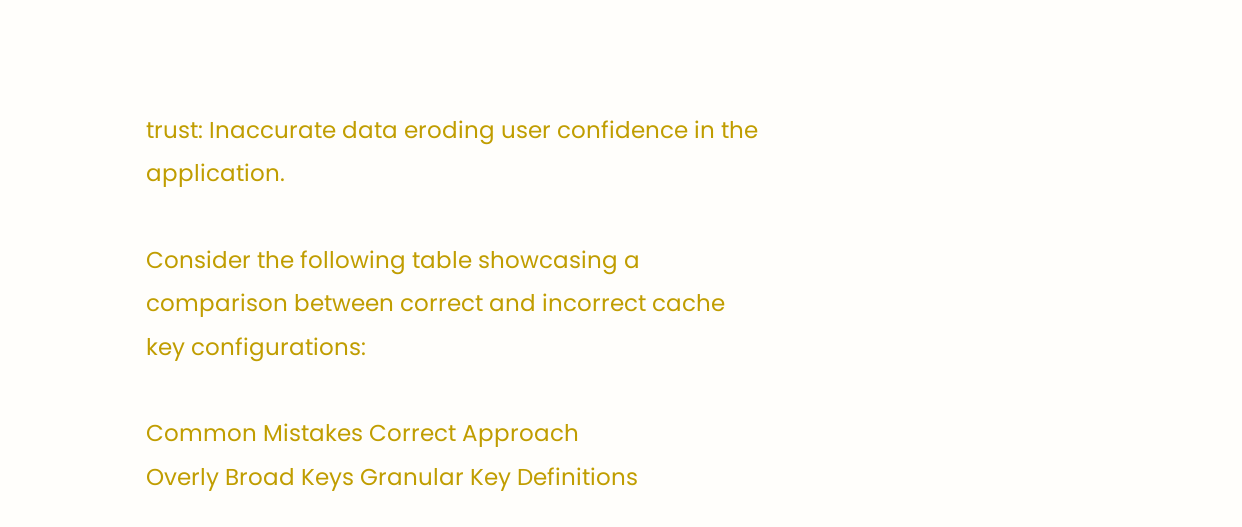trust: Inaccurate data eroding user confidence in the application.

Consider the following table showcasing a comparison between correct and incorrect cache key configurations:

Common Mistakes Correct Approach
Overly Broad Keys Granular Key Definitions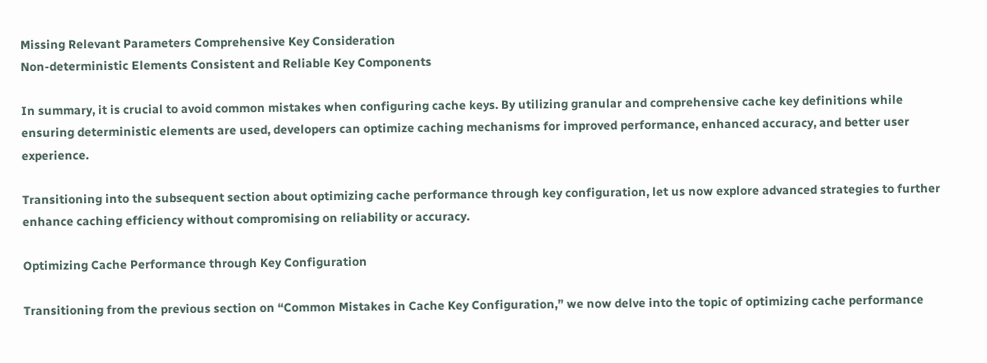Missing Relevant Parameters Comprehensive Key Consideration
Non-deterministic Elements Consistent and Reliable Key Components

In summary, it is crucial to avoid common mistakes when configuring cache keys. By utilizing granular and comprehensive cache key definitions while ensuring deterministic elements are used, developers can optimize caching mechanisms for improved performance, enhanced accuracy, and better user experience.

Transitioning into the subsequent section about optimizing cache performance through key configuration, let us now explore advanced strategies to further enhance caching efficiency without compromising on reliability or accuracy.

Optimizing Cache Performance through Key Configuration

Transitioning from the previous section on “Common Mistakes in Cache Key Configuration,” we now delve into the topic of optimizing cache performance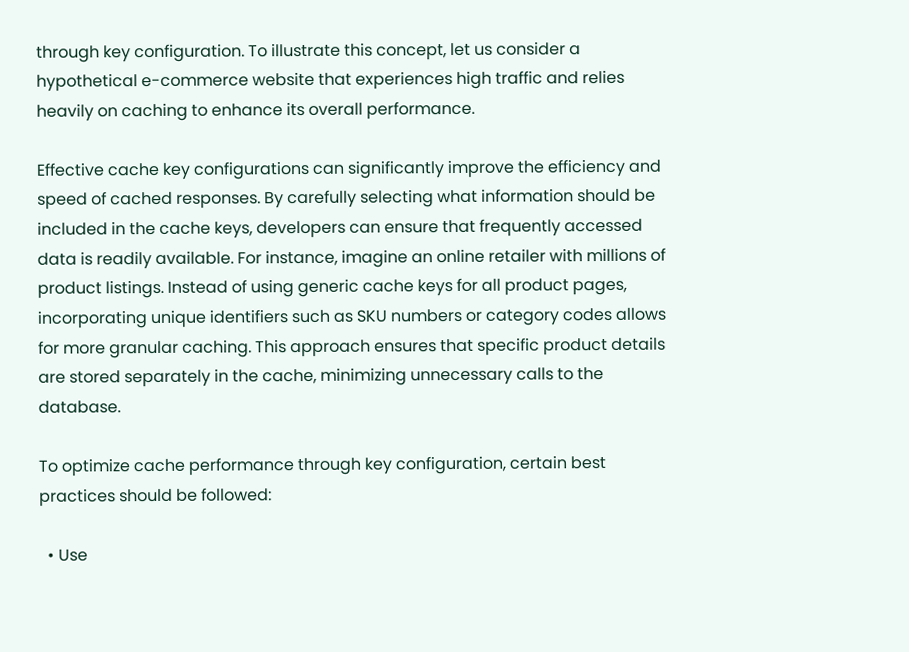through key configuration. To illustrate this concept, let us consider a hypothetical e-commerce website that experiences high traffic and relies heavily on caching to enhance its overall performance.

Effective cache key configurations can significantly improve the efficiency and speed of cached responses. By carefully selecting what information should be included in the cache keys, developers can ensure that frequently accessed data is readily available. For instance, imagine an online retailer with millions of product listings. Instead of using generic cache keys for all product pages, incorporating unique identifiers such as SKU numbers or category codes allows for more granular caching. This approach ensures that specific product details are stored separately in the cache, minimizing unnecessary calls to the database.

To optimize cache performance through key configuration, certain best practices should be followed:

  • Use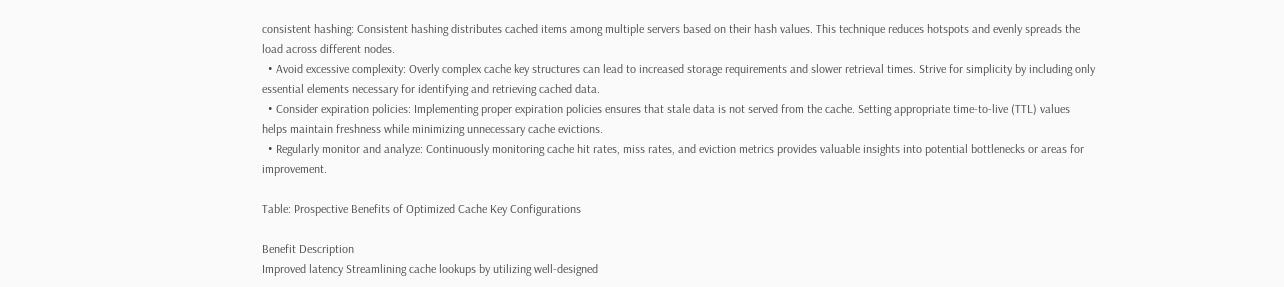consistent hashing: Consistent hashing distributes cached items among multiple servers based on their hash values. This technique reduces hotspots and evenly spreads the load across different nodes.
  • Avoid excessive complexity: Overly complex cache key structures can lead to increased storage requirements and slower retrieval times. Strive for simplicity by including only essential elements necessary for identifying and retrieving cached data.
  • Consider expiration policies: Implementing proper expiration policies ensures that stale data is not served from the cache. Setting appropriate time-to-live (TTL) values helps maintain freshness while minimizing unnecessary cache evictions.
  • Regularly monitor and analyze: Continuously monitoring cache hit rates, miss rates, and eviction metrics provides valuable insights into potential bottlenecks or areas for improvement.

Table: Prospective Benefits of Optimized Cache Key Configurations

Benefit Description
Improved latency Streamlining cache lookups by utilizing well-designed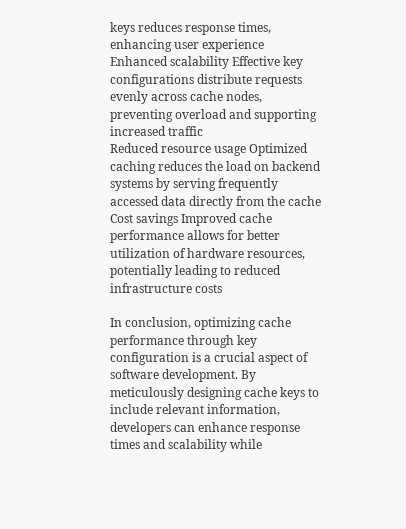keys reduces response times, enhancing user experience
Enhanced scalability Effective key configurations distribute requests evenly across cache nodes, preventing overload and supporting increased traffic
Reduced resource usage Optimized caching reduces the load on backend systems by serving frequently accessed data directly from the cache
Cost savings Improved cache performance allows for better utilization of hardware resources, potentially leading to reduced infrastructure costs

In conclusion, optimizing cache performance through key configuration is a crucial aspect of software development. By meticulously designing cache keys to include relevant information, developers can enhance response times and scalability while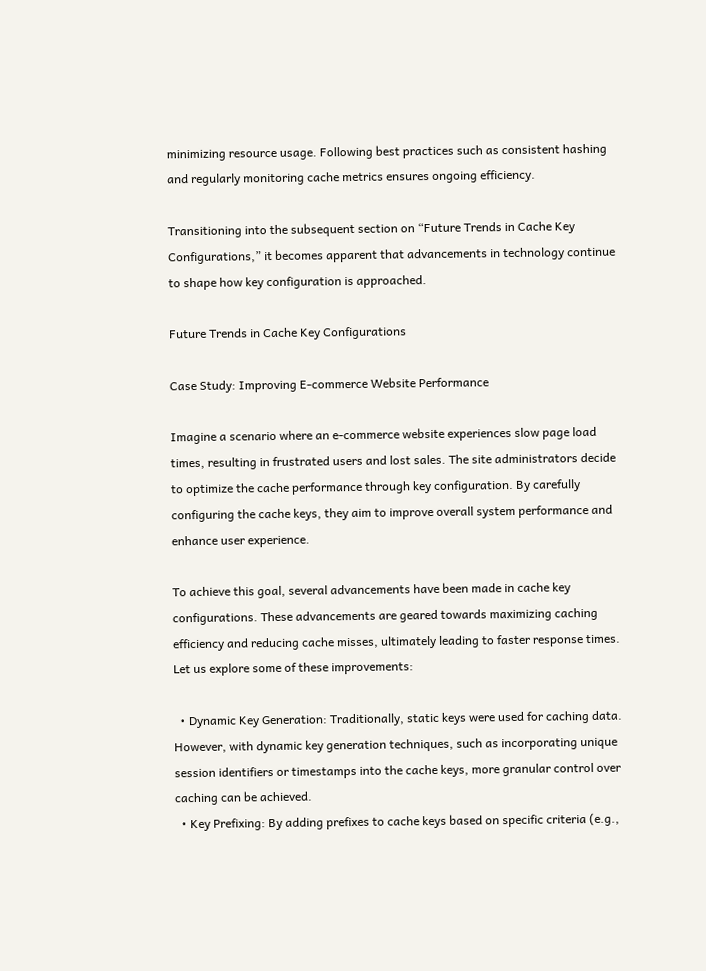minimizing resource usage. Following best practices such as consistent hashing and regularly monitoring cache metrics ensures ongoing efficiency.

Transitioning into the subsequent section on “Future Trends in Cache Key Configurations,” it becomes apparent that advancements in technology continue to shape how key configuration is approached.

Future Trends in Cache Key Configurations

Case Study: Improving E-commerce Website Performance

Imagine a scenario where an e-commerce website experiences slow page load times, resulting in frustrated users and lost sales. The site administrators decide to optimize the cache performance through key configuration. By carefully configuring the cache keys, they aim to improve overall system performance and enhance user experience.

To achieve this goal, several advancements have been made in cache key configurations. These advancements are geared towards maximizing caching efficiency and reducing cache misses, ultimately leading to faster response times. Let us explore some of these improvements:

  • Dynamic Key Generation: Traditionally, static keys were used for caching data. However, with dynamic key generation techniques, such as incorporating unique session identifiers or timestamps into the cache keys, more granular control over caching can be achieved.
  • Key Prefixing: By adding prefixes to cache keys based on specific criteria (e.g.,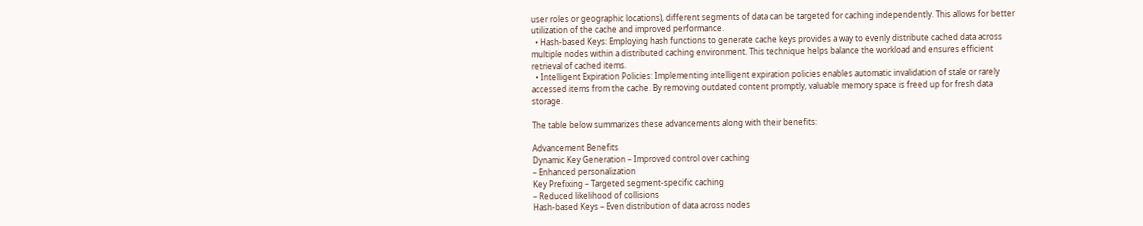user roles or geographic locations), different segments of data can be targeted for caching independently. This allows for better utilization of the cache and improved performance.
  • Hash-based Keys: Employing hash functions to generate cache keys provides a way to evenly distribute cached data across multiple nodes within a distributed caching environment. This technique helps balance the workload and ensures efficient retrieval of cached items.
  • Intelligent Expiration Policies: Implementing intelligent expiration policies enables automatic invalidation of stale or rarely accessed items from the cache. By removing outdated content promptly, valuable memory space is freed up for fresh data storage.

The table below summarizes these advancements along with their benefits:

Advancement Benefits
Dynamic Key Generation – Improved control over caching
– Enhanced personalization
Key Prefixing – Targeted segment-specific caching
– Reduced likelihood of collisions
Hash-based Keys – Even distribution of data across nodes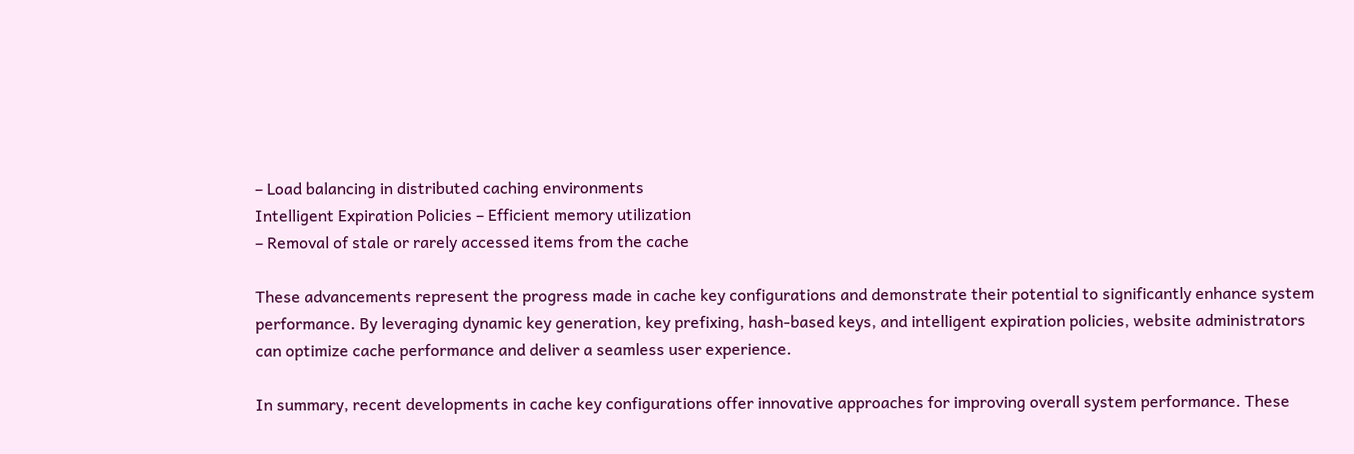– Load balancing in distributed caching environments
Intelligent Expiration Policies – Efficient memory utilization
– Removal of stale or rarely accessed items from the cache

These advancements represent the progress made in cache key configurations and demonstrate their potential to significantly enhance system performance. By leveraging dynamic key generation, key prefixing, hash-based keys, and intelligent expiration policies, website administrators can optimize cache performance and deliver a seamless user experience.

In summary, recent developments in cache key configurations offer innovative approaches for improving overall system performance. These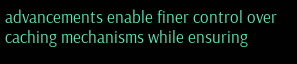advancements enable finer control over caching mechanisms while ensuring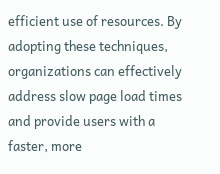efficient use of resources. By adopting these techniques, organizations can effectively address slow page load times and provide users with a faster, more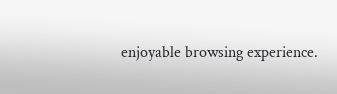enjoyable browsing experience.